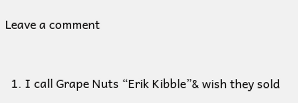Leave a comment


  1. I call Grape Nuts “Erik Kibble”& wish they sold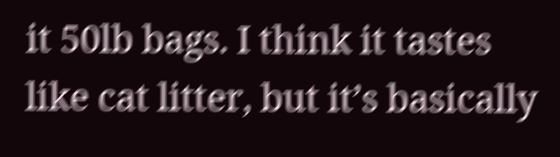it 50lb bags. I think it tastes like cat litter, but it’s basically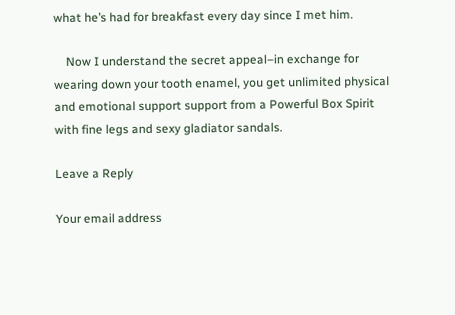what he’s had for breakfast every day since I met him.

    Now I understand the secret appeal–in exchange for wearing down your tooth enamel, you get unlimited physical and emotional support support from a Powerful Box Spirit with fine legs and sexy gladiator sandals.

Leave a Reply

Your email address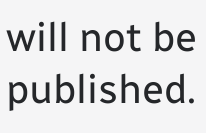will not be published.